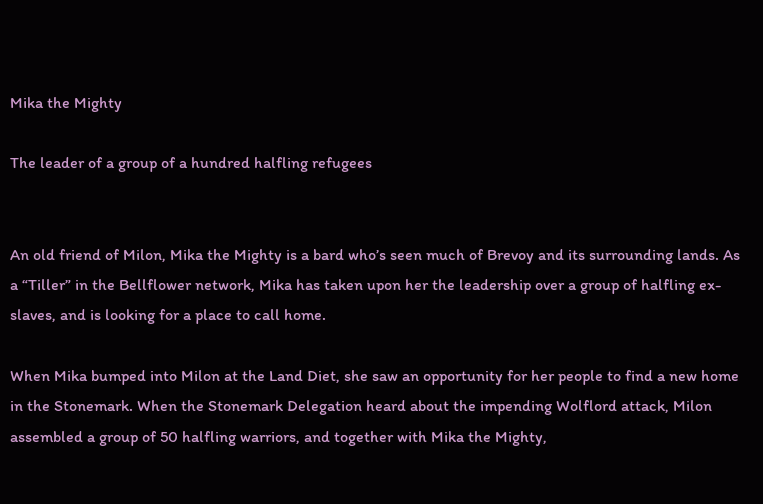Mika the Mighty

The leader of a group of a hundred halfling refugees


An old friend of Milon, Mika the Mighty is a bard who’s seen much of Brevoy and its surrounding lands. As a “Tiller” in the Bellflower network, Mika has taken upon her the leadership over a group of halfling ex-slaves, and is looking for a place to call home.

When Mika bumped into Milon at the Land Diet, she saw an opportunity for her people to find a new home in the Stonemark. When the Stonemark Delegation heard about the impending Wolflord attack, Milon assembled a group of 50 halfling warriors, and together with Mika the Mighty,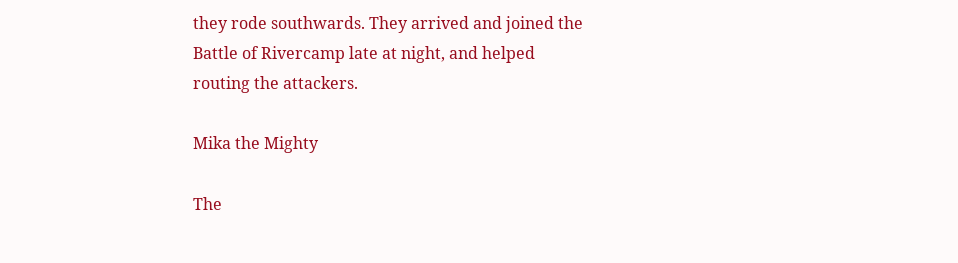they rode southwards. They arrived and joined the Battle of Rivercamp late at night, and helped routing the attackers.

Mika the Mighty

The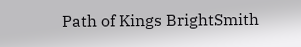Path of Kings BrightSmith